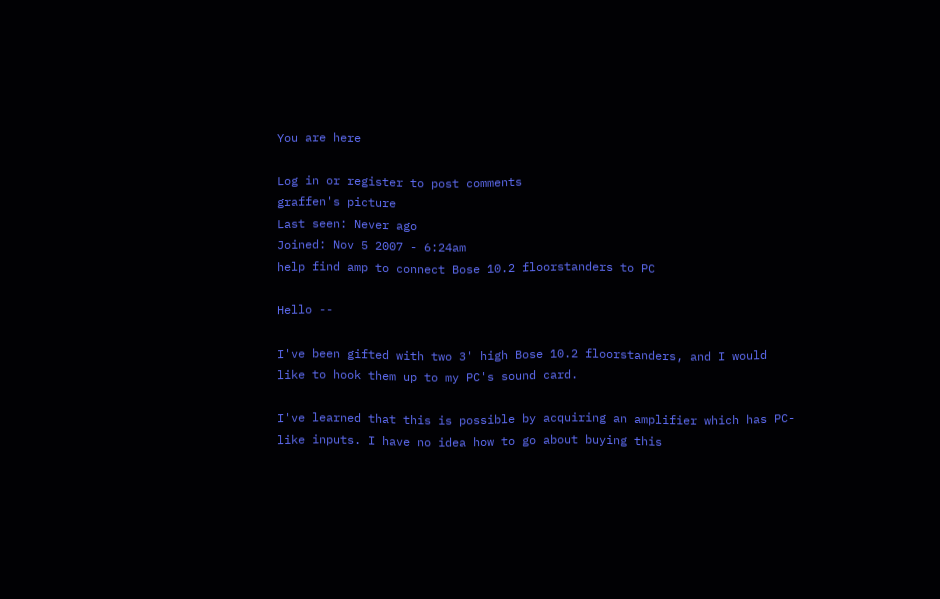You are here

Log in or register to post comments
graffen's picture
Last seen: Never ago
Joined: Nov 5 2007 - 6:24am
help find amp to connect Bose 10.2 floorstanders to PC

Hello --

I've been gifted with two 3' high Bose 10.2 floorstanders, and I would like to hook them up to my PC's sound card.

I've learned that this is possible by acquiring an amplifier which has PC-like inputs. I have no idea how to go about buying this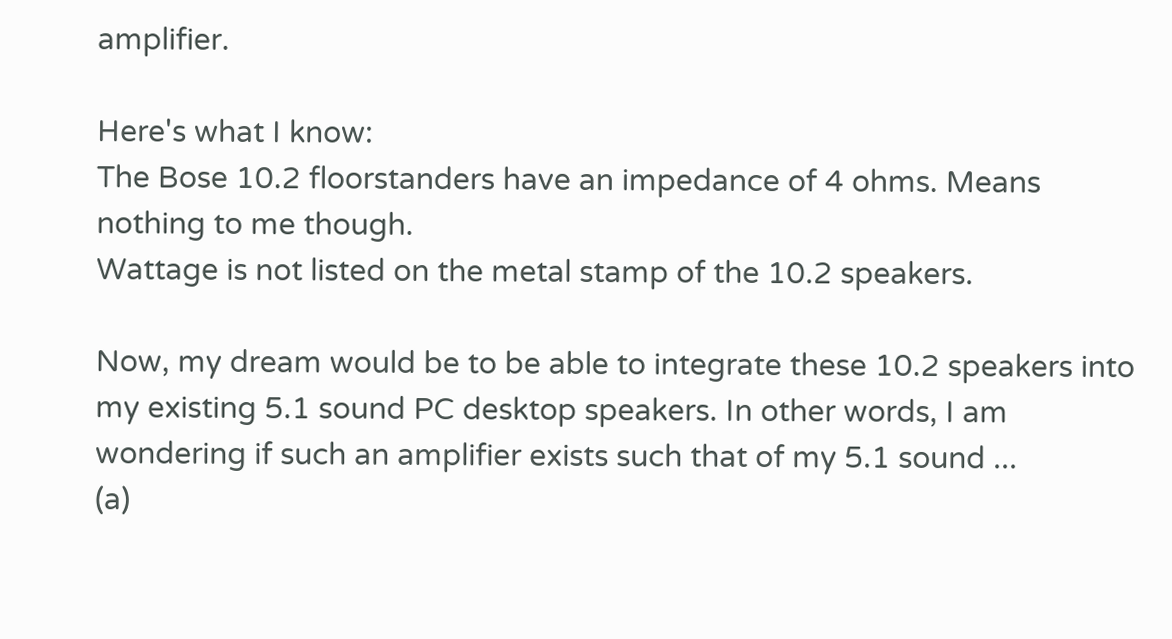amplifier.

Here's what I know:
The Bose 10.2 floorstanders have an impedance of 4 ohms. Means nothing to me though.
Wattage is not listed on the metal stamp of the 10.2 speakers.

Now, my dream would be to be able to integrate these 10.2 speakers into my existing 5.1 sound PC desktop speakers. In other words, I am wondering if such an amplifier exists such that of my 5.1 sound ...
(a)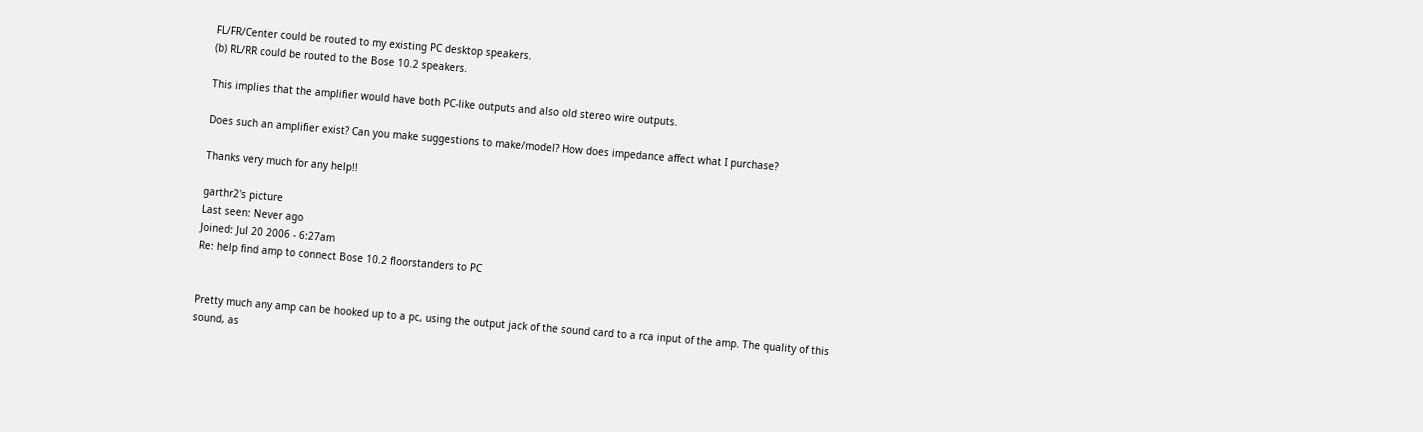FL/FR/Center could be routed to my existing PC desktop speakers.
(b) RL/RR could be routed to the Bose 10.2 speakers.

This implies that the amplifier would have both PC-like outputs and also old stereo wire outputs.

Does such an amplifier exist? Can you make suggestions to make/model? How does impedance affect what I purchase?

Thanks very much for any help!!

garthr2's picture
Last seen: Never ago
Joined: Jul 20 2006 - 6:27am
Re: help find amp to connect Bose 10.2 floorstanders to PC


Pretty much any amp can be hooked up to a pc, using the output jack of the sound card to a rca input of the amp. The quality of this sound, as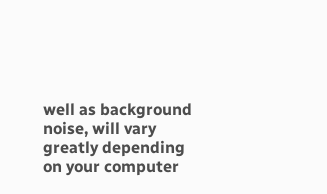well as background noise, will vary greatly depending on your computer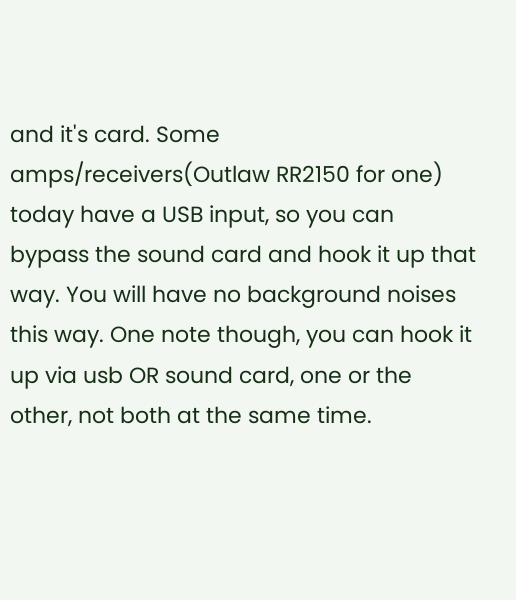and it's card. Some amps/receivers(Outlaw RR2150 for one) today have a USB input, so you can bypass the sound card and hook it up that way. You will have no background noises this way. One note though, you can hook it up via usb OR sound card, one or the other, not both at the same time.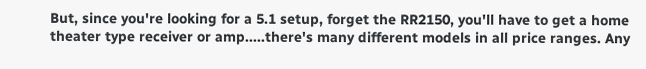But, since you're looking for a 5.1 setup, forget the RR2150, you'll have to get a home theater type receiver or amp.....there's many different models in all price ranges. Any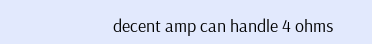decent amp can handle 4 ohms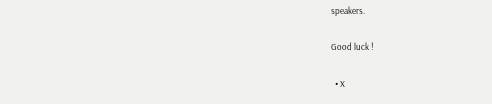speakers.

Good luck !

  • X